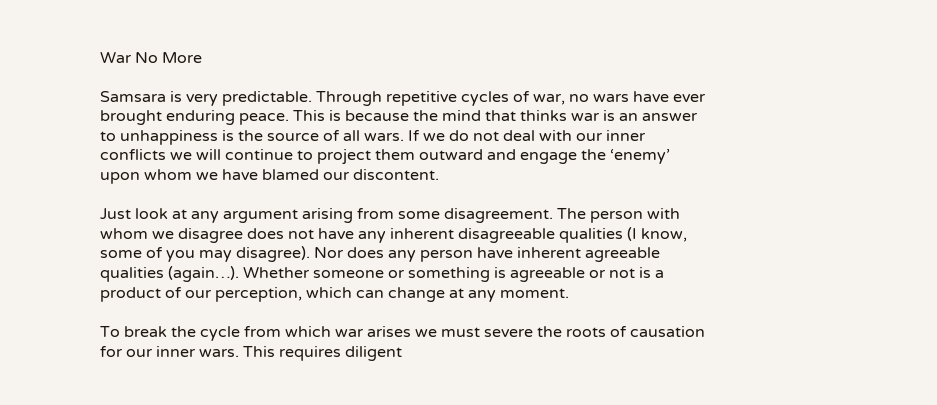War No More

Samsara is very predictable. Through repetitive cycles of war, no wars have ever brought enduring peace. This is because the mind that thinks war is an answer to unhappiness is the source of all wars. If we do not deal with our inner conflicts we will continue to project them outward and engage the ‘enemy’ upon whom we have blamed our discontent.

Just look at any argument arising from some disagreement. The person with whom we disagree does not have any inherent disagreeable qualities (I know, some of you may disagree). Nor does any person have inherent agreeable qualities (again…). Whether someone or something is agreeable or not is a product of our perception, which can change at any moment.

To break the cycle from which war arises we must severe the roots of causation for our inner wars. This requires diligent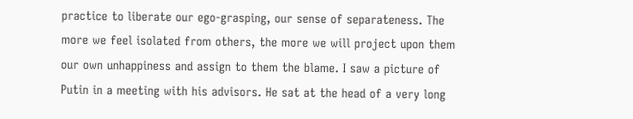practice to liberate our ego-grasping, our sense of separateness. The more we feel isolated from others, the more we will project upon them our own unhappiness and assign to them the blame. I saw a picture of Putin in a meeting with his advisors. He sat at the head of a very long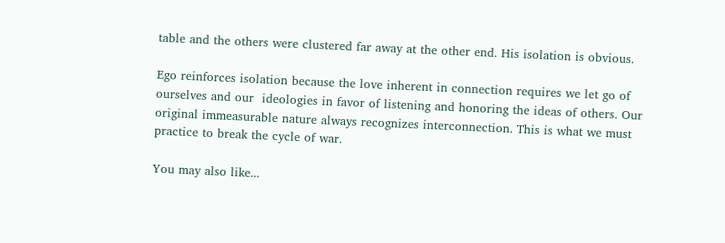table and the others were clustered far away at the other end. His isolation is obvious.

Ego reinforces isolation because the love inherent in connection requires we let go of ourselves and our  ideologies in favor of listening and honoring the ideas of others. Our original immeasurable nature always recognizes interconnection. This is what we must practice to break the cycle of war.

You may also like...